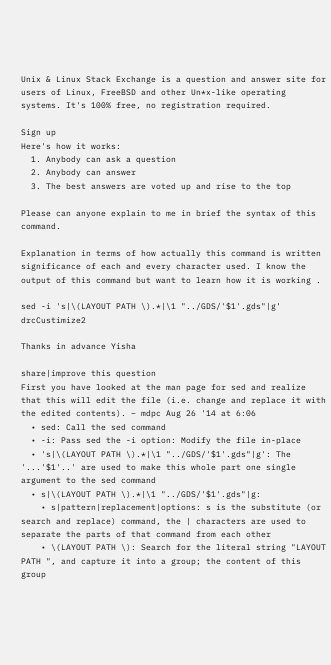Unix & Linux Stack Exchange is a question and answer site for users of Linux, FreeBSD and other Un*x-like operating systems. It's 100% free, no registration required.

Sign up
Here's how it works:
  1. Anybody can ask a question
  2. Anybody can answer
  3. The best answers are voted up and rise to the top

Please can anyone explain to me in brief the syntax of this command.

Explanation in terms of how actually this command is written significance of each and every character used. I know the output of this command but want to learn how it is working .

sed -i 's|\(LAYOUT PATH \).*|\1 "../GDS/'$1'.gds"|g' drcCustimize2

Thanks in advance Yisha

share|improve this question
First you have looked at the man page for sed and realize that this will edit the file (i.e. change and replace it with the edited contents). – mdpc Aug 26 '14 at 6:06
  • sed: Call the sed command
  • -i: Pass sed the -i option: Modify the file in-place
  • 's|\(LAYOUT PATH \).*|\1 "../GDS/'$1'.gds"|g': The '...'$1'..' are used to make this whole part one single argument to the sed command
  • s|\(LAYOUT PATH \).*|\1 "../GDS/'$1'.gds"|g:
    • s|pattern|replacement|options: s is the substitute (or search and replace) command, the | characters are used to separate the parts of that command from each other
    • \(LAYOUT PATH \): Search for the literal string "LAYOUT PATH ", and capture it into a group; the content of this group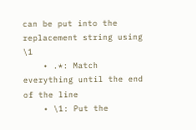can be put into the replacement string using \1
    • .*: Match everything until the end of the line
    • \1: Put the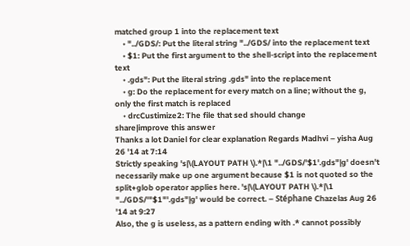matched group 1 into the replacement text
    • "../GDS/: Put the literal string "../GDS/ into the replacement text
    • $1: Put the first argument to the shell-script into the replacement text
    • .gds": Put the literal string .gds" into the replacement
    • g: Do the replacement for every match on a line; without the g, only the first match is replaced
    • drcCustimize2: The file that sed should change
share|improve this answer
Thanks a lot Daniel for clear explanation Regards Madhvi – yisha Aug 26 '14 at 7:14
Strictly speaking 's|\(LAYOUT PATH \).*|\1 "../GDS/'$1'.gds"|g' doesn't necessarily make up one argument because $1 is not quoted so the split+glob operator applies here. 's|\(LAYOUT PATH \).*|\1 "../GDS/'"$1"'.gds"|g' would be correct. – Stéphane Chazelas Aug 26 '14 at 9:27
Also, the g is useless, as a pattern ending with .* cannot possibly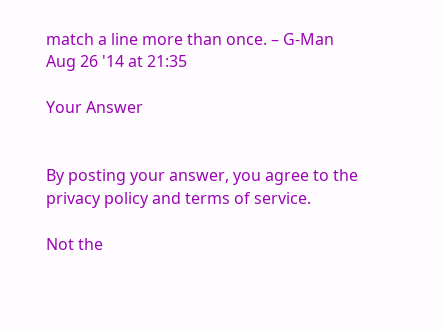match a line more than once. – G-Man Aug 26 '14 at 21:35

Your Answer


By posting your answer, you agree to the privacy policy and terms of service.

Not the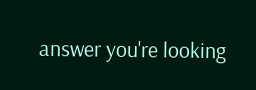answer you're looking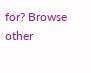for? Browse other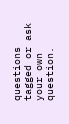questions tagged or ask your own question.